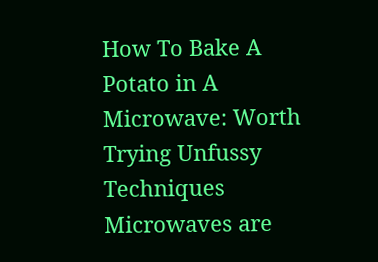How To Bake A Potato in A Microwave: Worth Trying Unfussy Techniques
Microwaves are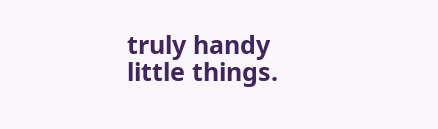truly handy little things.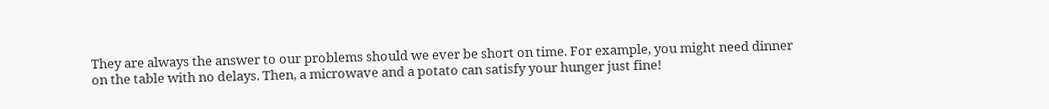They are always the answer to our problems should we ever be short on time. For example, you might need dinner on the table with no delays. Then, a microwave and a potato can satisfy your hunger just fine!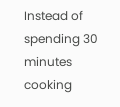Instead of spending 30 minutes cooking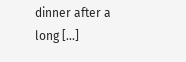dinner after a long [...]